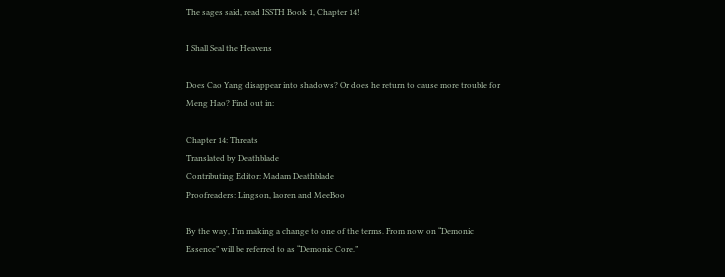The sages said, read ISSTH Book 1, Chapter 14!

I Shall Seal the Heavens

Does Cao Yang disappear into shadows? Or does he return to cause more trouble for Meng Hao? Find out in:

Chapter 14: Threats
Translated by Deathblade
Contributing Editor: Madam Deathblade
Proofreaders: Lingson, laoren and MeeBoo

By the way, I’m making a change to one of the terms. From now on “Demonic Essence” will be referred to as “Demonic Core.”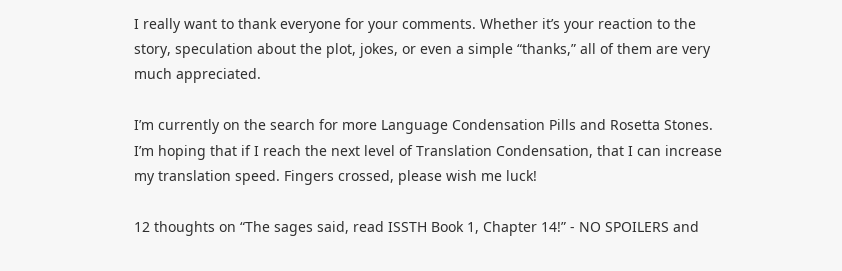I really want to thank everyone for your comments. Whether it’s your reaction to the story, speculation about the plot, jokes, or even a simple “thanks,” all of them are very much appreciated.

I’m currently on the search for more Language Condensation Pills and Rosetta Stones. I’m hoping that if I reach the next level of Translation Condensation, that I can increase my translation speed. Fingers crossed, please wish me luck!

12 thoughts on “The sages said, read ISSTH Book 1, Chapter 14!” - NO SPOILERS and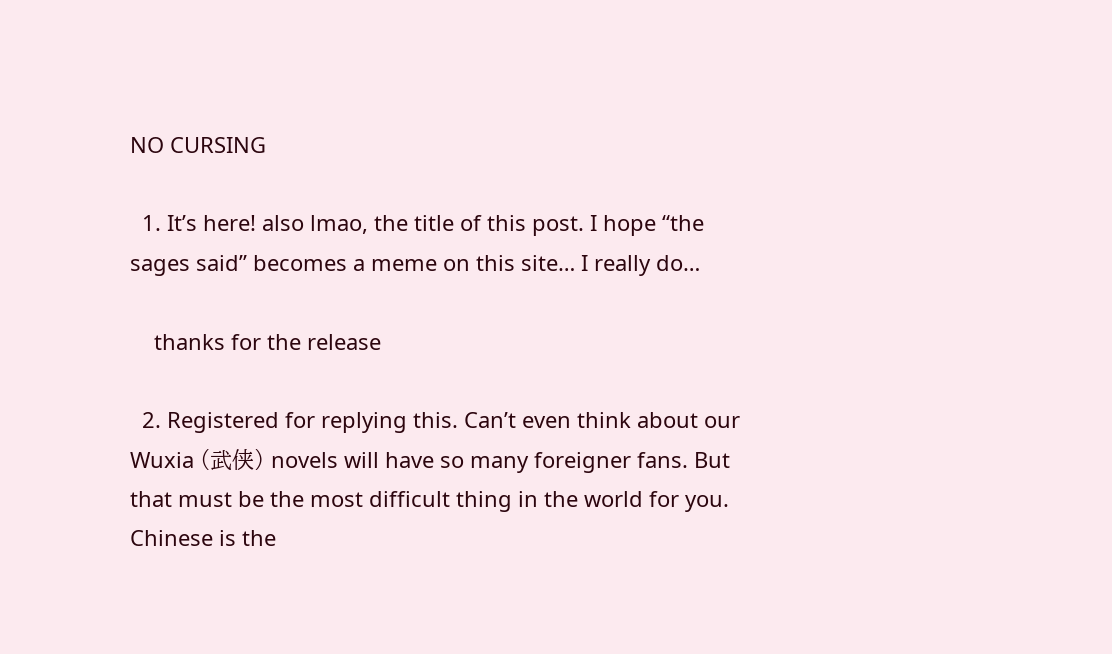NO CURSING

  1. It’s here! also lmao, the title of this post. I hope “the sages said” becomes a meme on this site… I really do…

    thanks for the release

  2. Registered for replying this. Can’t even think about our Wuxia (武侠) novels will have so many foreigner fans. But that must be the most difficult thing in the world for you. Chinese is the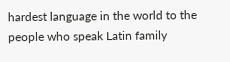hardest language in the world to the people who speak Latin family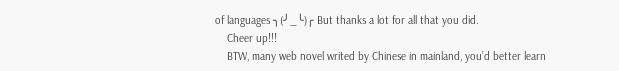of languages ╮(╯_╰)╭ But thanks a lot for all that you did.
    Cheer up!!!
    BTW, many web novel writed by Chinese in mainland, you’d better learn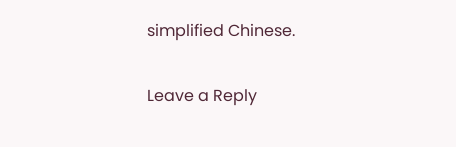simplified Chinese.

Leave a Reply